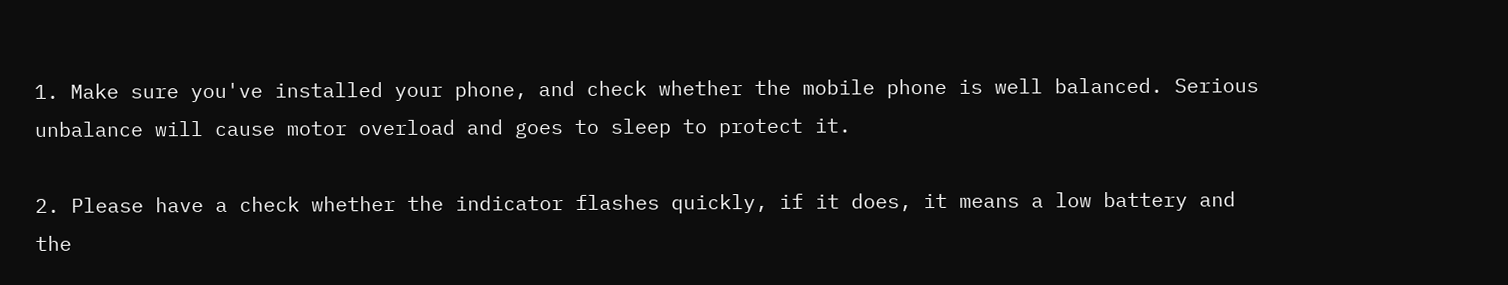1. Make sure you've installed your phone, and check whether the mobile phone is well balanced. Serious unbalance will cause motor overload and goes to sleep to protect it.

2. Please have a check whether the indicator flashes quickly, if it does, it means a low battery and the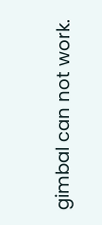gimbal can not work.